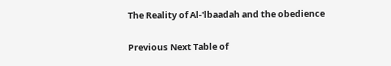The Reality of Al-'lbaadah and the obedience

Previous Next Table of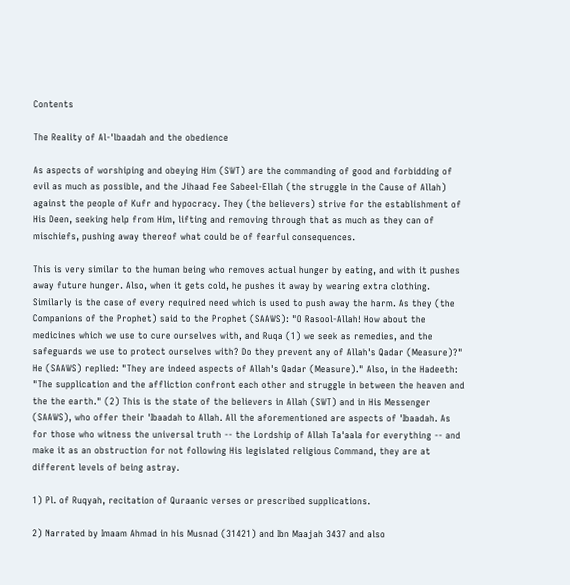Contents

The Reality of Al-'lbaadah and the obedience

As aspects of worshiping and obeying Him (SWT) are the commanding of good and forbidding of evil as much as possible, and the Jihaad Fee Sabeel-Ellah (the struggle in the Cause of Allah) against the people of Kufr and hypocracy. They (the believers) strive for the establishment of His Deen, seeking help from Him, lifting and removing through that as much as they can of mischiefs, pushing away thereof what could be of fearful consequences.

This is very similar to the human being who removes actual hunger by eating, and with it pushes away future hunger. Also, when it gets cold, he pushes it away by wearing extra clothing. Similarly is the case of every required need which is used to push away the harm. As they (the Companions of the Prophet) said to the Prophet (SAAWS): "O Rasool-Allah! How about the medicines which we use to cure ourselves with, and Ruqa (1) we seek as remedies, and the safeguards we use to protect ourselves with? Do they prevent any of Allah's Qadar (Measure)?" He (SAAWS) replied: "They are indeed aspects of Allah's Qadar (Measure)." Also, in the Hadeeth: "The supplication and the affliction confront each other and struggle in between the heaven and the the earth." (2) This is the state of the believers in Allah (SWT) and in His Messenger (SAAWS), who offer their 'Ibaadah to Allah. All the aforementioned are aspects of 'Ibaadah. As for those who witness the universal truth -- the Lordship of Allah Ta'aala for everything -- and make it as an obstruction for not following His legislated religious Command, they are at different levels of being astray.

1) Pl. of Ruqyah, recitation of Quraanic verses or prescribed supplications.

2) Narrated by Imaam Ahmad in his Musnad (31421) and Ibn Maajah 3437 and also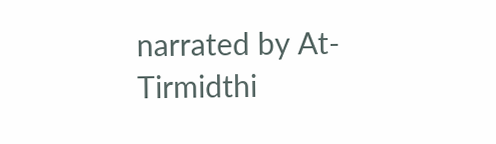narrated by At-Tirmidthi